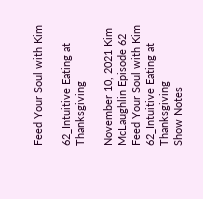Feed Your Soul with Kim

62_Intuitive Eating at Thanksgiving

November 10, 2021 Kim McLaughlin Episode 62
Feed Your Soul with Kim
62_Intuitive Eating at Thanksgiving
Show Notes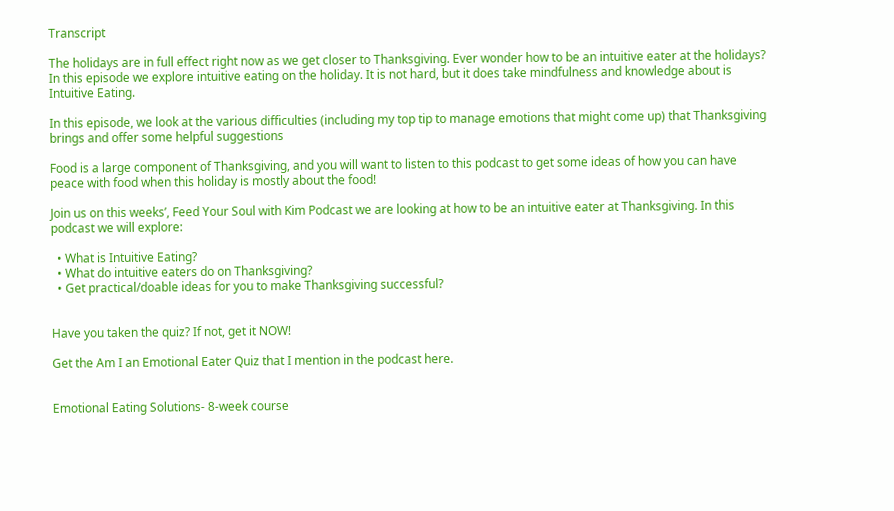Transcript

The holidays are in full effect right now as we get closer to Thanksgiving. Ever wonder how to be an intuitive eater at the holidays? In this episode we explore intuitive eating on the holiday. It is not hard, but it does take mindfulness and knowledge about is Intuitive Eating.

In this episode, we look at the various difficulties (including my top tip to manage emotions that might come up) that Thanksgiving brings and offer some helpful suggestions

Food is a large component of Thanksgiving, and you will want to listen to this podcast to get some ideas of how you can have peace with food when this holiday is mostly about the food!

Join us on this weeks’, Feed Your Soul with Kim Podcast we are looking at how to be an intuitive eater at Thanksgiving. In this podcast we will explore:

  • What is Intuitive Eating?
  • What do intuitive eaters do on Thanksgiving?
  • Get practical/doable ideas for you to make Thanksgiving successful?


Have you taken the quiz? If not, get it NOW!

Get the Am I an Emotional Eater Quiz that I mention in the podcast here.


Emotional Eating Solutions- 8-week course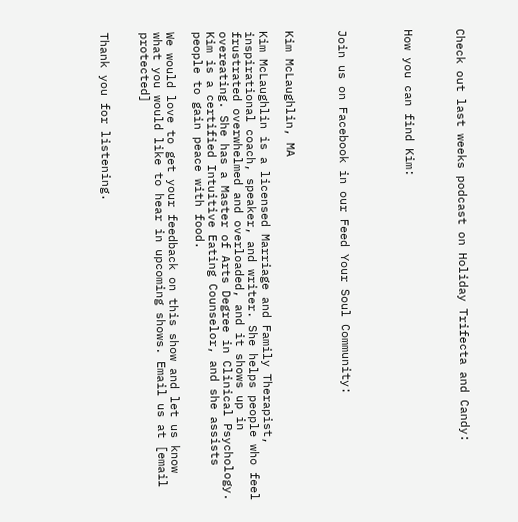Check out last weeks podcast on Holiday Trifecta and Candy:



How you can find Kim:




Join us on Facebook in our Feed Your Soul Community:



Kim McLaughlin, MA

Kim McLaughlin is a licensed Marriage and Family Therapist, inspirational coach, speaker, and writer. She helps people who feel frustrated overwhelmed and overloaded, and it shows up in overeating. She has a Master of Arts Degree in Clinical Psychology. Kim is a certified Intuitive Eating Counselor, and she assists people to gain peace with food.

We would love to get your feedback on this show and let us know what you would like to hear in upcoming shows. Email us at [email protected]


Thank you for listening.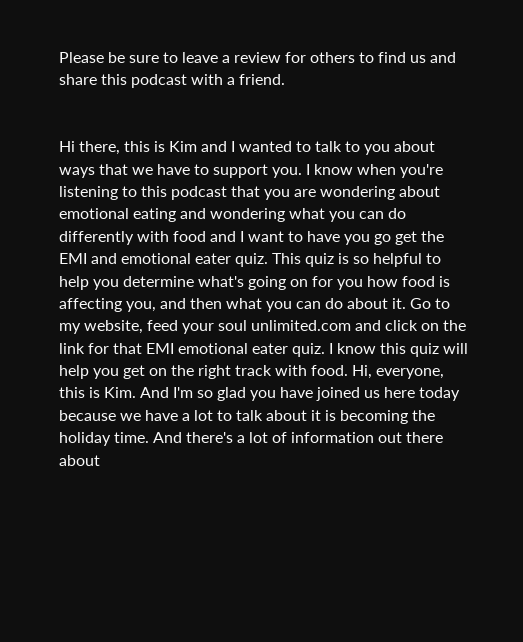Please be sure to leave a review for others to find us and share this podcast with a friend.


Hi there, this is Kim and I wanted to talk to you about ways that we have to support you. I know when you're listening to this podcast that you are wondering about emotional eating and wondering what you can do differently with food and I want to have you go get the EMI and emotional eater quiz. This quiz is so helpful to help you determine what's going on for you how food is affecting you, and then what you can do about it. Go to my website, feed your soul unlimited.com and click on the link for that EMI emotional eater quiz. I know this quiz will help you get on the right track with food. Hi, everyone, this is Kim. And I'm so glad you have joined us here today because we have a lot to talk about it is becoming the holiday time. And there's a lot of information out there about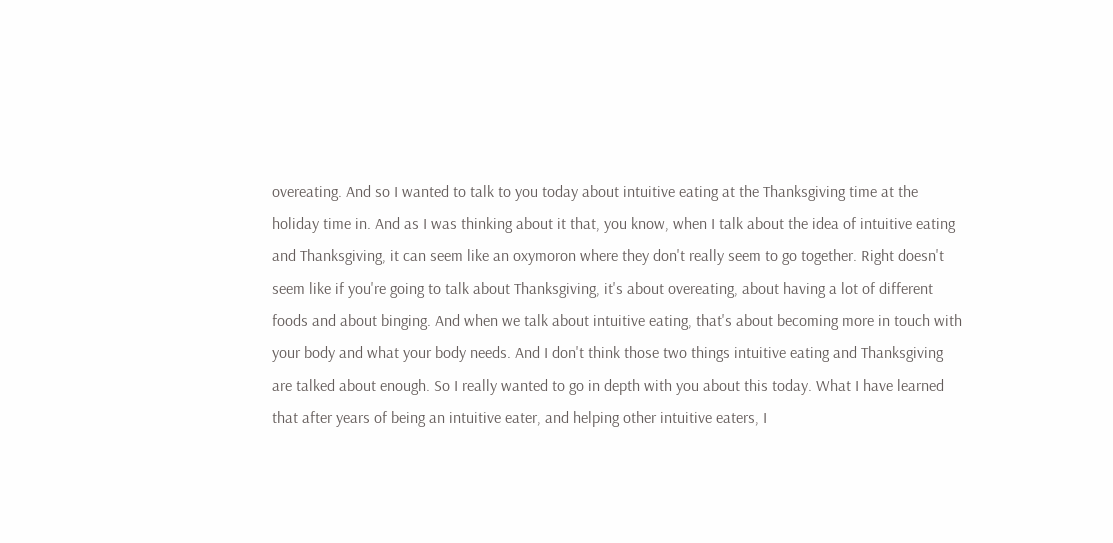overeating. And so I wanted to talk to you today about intuitive eating at the Thanksgiving time at the holiday time in. And as I was thinking about it that, you know, when I talk about the idea of intuitive eating and Thanksgiving, it can seem like an oxymoron where they don't really seem to go together. Right doesn't seem like if you're going to talk about Thanksgiving, it's about overeating, about having a lot of different foods and about binging. And when we talk about intuitive eating, that's about becoming more in touch with your body and what your body needs. And I don't think those two things intuitive eating and Thanksgiving are talked about enough. So I really wanted to go in depth with you about this today. What I have learned that after years of being an intuitive eater, and helping other intuitive eaters, I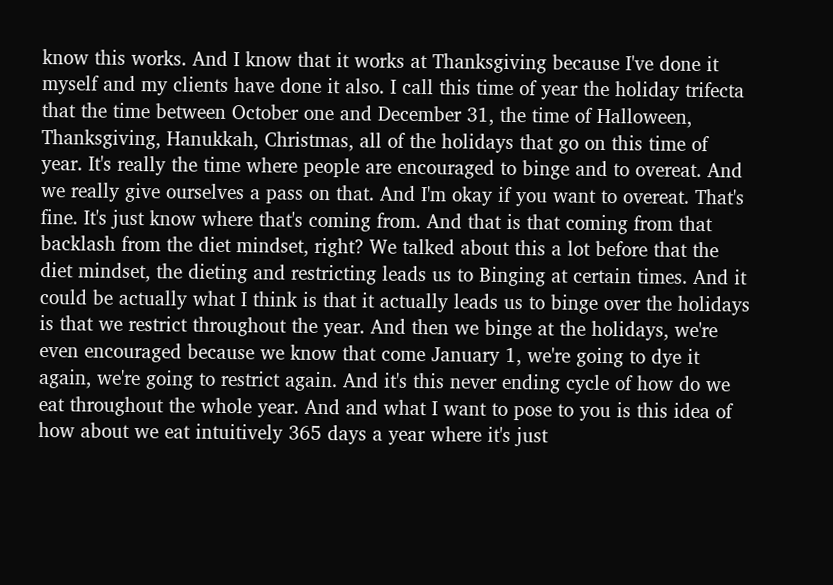know this works. And I know that it works at Thanksgiving because I've done it myself and my clients have done it also. I call this time of year the holiday trifecta that the time between October one and December 31, the time of Halloween, Thanksgiving, Hanukkah, Christmas, all of the holidays that go on this time of year. It's really the time where people are encouraged to binge and to overeat. And we really give ourselves a pass on that. And I'm okay if you want to overeat. That's fine. It's just know where that's coming from. And that is that coming from that backlash from the diet mindset, right? We talked about this a lot before that the diet mindset, the dieting and restricting leads us to Binging at certain times. And it could be actually what I think is that it actually leads us to binge over the holidays is that we restrict throughout the year. And then we binge at the holidays, we're even encouraged because we know that come January 1, we're going to dye it again, we're going to restrict again. And it's this never ending cycle of how do we eat throughout the whole year. And and what I want to pose to you is this idea of how about we eat intuitively 365 days a year where it's just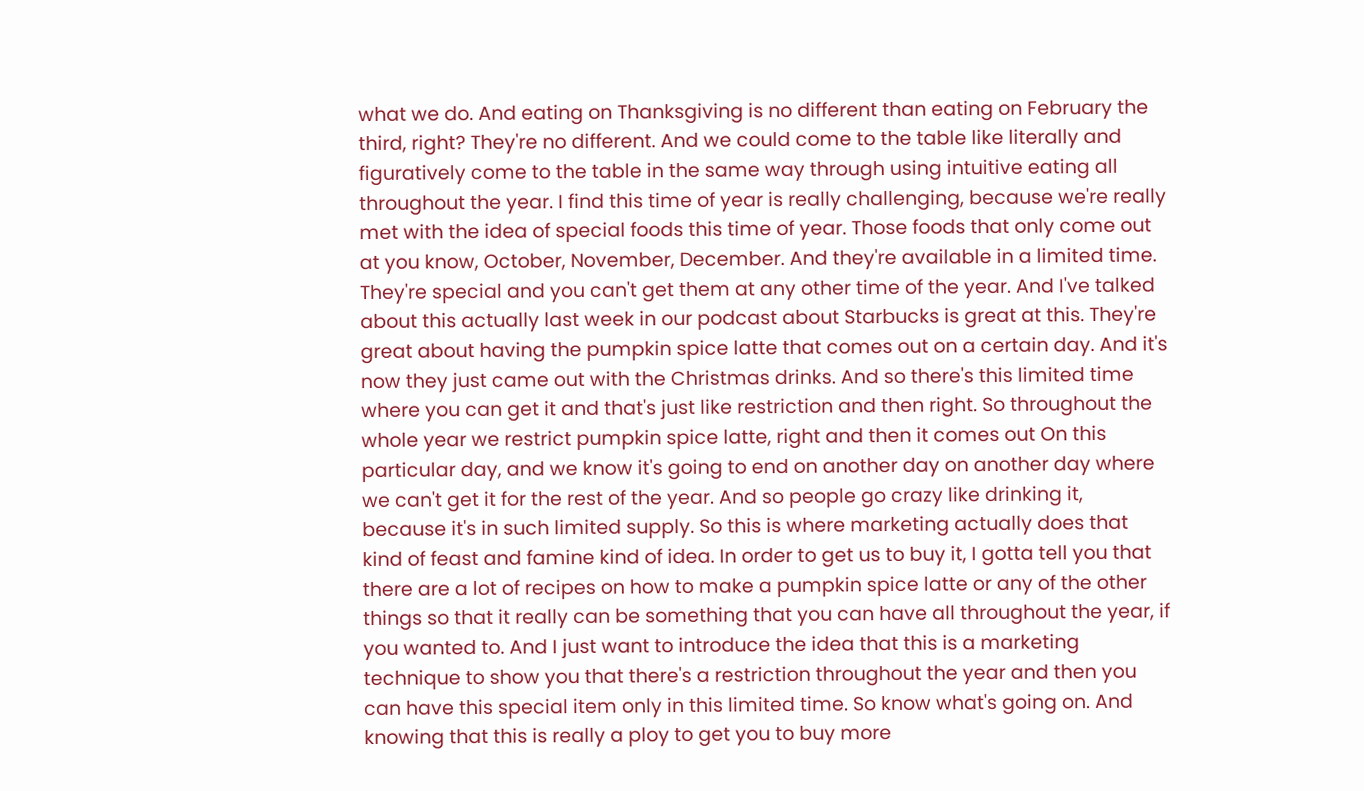what we do. And eating on Thanksgiving is no different than eating on February the third, right? They're no different. And we could come to the table like literally and figuratively come to the table in the same way through using intuitive eating all throughout the year. I find this time of year is really challenging, because we're really met with the idea of special foods this time of year. Those foods that only come out at you know, October, November, December. And they're available in a limited time. They're special and you can't get them at any other time of the year. And I've talked about this actually last week in our podcast about Starbucks is great at this. They're great about having the pumpkin spice latte that comes out on a certain day. And it's now they just came out with the Christmas drinks. And so there's this limited time where you can get it and that's just like restriction and then right. So throughout the whole year we restrict pumpkin spice latte, right and then it comes out On this particular day, and we know it's going to end on another day on another day where we can't get it for the rest of the year. And so people go crazy like drinking it, because it's in such limited supply. So this is where marketing actually does that kind of feast and famine kind of idea. In order to get us to buy it, I gotta tell you that there are a lot of recipes on how to make a pumpkin spice latte or any of the other things so that it really can be something that you can have all throughout the year, if you wanted to. And I just want to introduce the idea that this is a marketing technique to show you that there's a restriction throughout the year and then you can have this special item only in this limited time. So know what's going on. And knowing that this is really a ploy to get you to buy more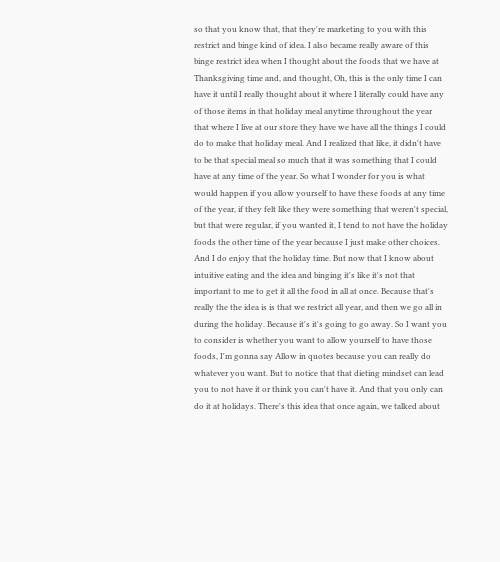so that you know that, that they're marketing to you with this restrict and binge kind of idea. I also became really aware of this binge restrict idea when I thought about the foods that we have at Thanksgiving time and, and thought, Oh, this is the only time I can have it until I really thought about it where I literally could have any of those items in that holiday meal anytime throughout the year that where I live at our store they have we have all the things I could do to make that holiday meal. And I realized that like, it didn't have to be that special meal so much that it was something that I could have at any time of the year. So what I wonder for you is what would happen if you allow yourself to have these foods at any time of the year, if they felt like they were something that weren't special, but that were regular, if you wanted it, I tend to not have the holiday foods the other time of the year because I just make other choices. And I do enjoy that the holiday time. But now that I know about intuitive eating and the idea and binging it's like it's not that important to me to get it all the food in all at once. Because that's really the the idea is is that we restrict all year, and then we go all in during the holiday. Because it's it's going to go away. So I want you to consider is whether you want to allow yourself to have those foods, I'm gonna say Allow in quotes because you can really do whatever you want. But to notice that that dieting mindset can lead you to not have it or think you can't have it. And that you only can do it at holidays. There's this idea that once again, we talked about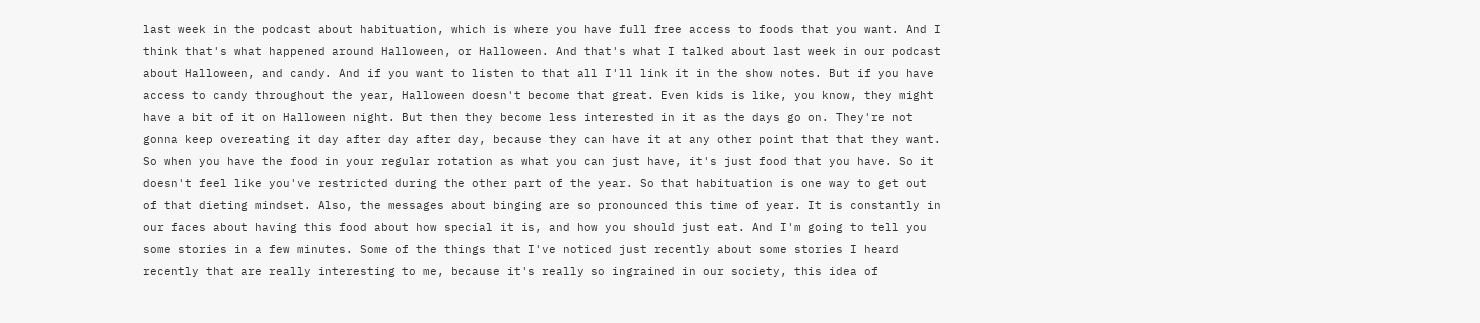last week in the podcast about habituation, which is where you have full free access to foods that you want. And I think that's what happened around Halloween, or Halloween. And that's what I talked about last week in our podcast about Halloween, and candy. And if you want to listen to that all I'll link it in the show notes. But if you have access to candy throughout the year, Halloween doesn't become that great. Even kids is like, you know, they might have a bit of it on Halloween night. But then they become less interested in it as the days go on. They're not gonna keep overeating it day after day after day, because they can have it at any other point that that they want. So when you have the food in your regular rotation as what you can just have, it's just food that you have. So it doesn't feel like you've restricted during the other part of the year. So that habituation is one way to get out of that dieting mindset. Also, the messages about binging are so pronounced this time of year. It is constantly in our faces about having this food about how special it is, and how you should just eat. And I'm going to tell you some stories in a few minutes. Some of the things that I've noticed just recently about some stories I heard recently that are really interesting to me, because it's really so ingrained in our society, this idea of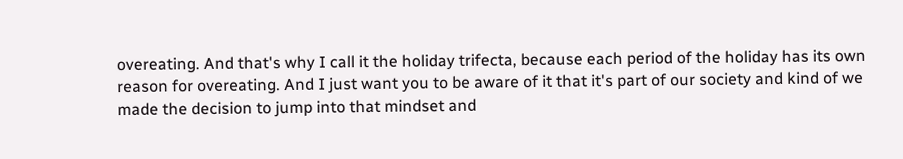overeating. And that's why I call it the holiday trifecta, because each period of the holiday has its own reason for overeating. And I just want you to be aware of it that it's part of our society and kind of we made the decision to jump into that mindset and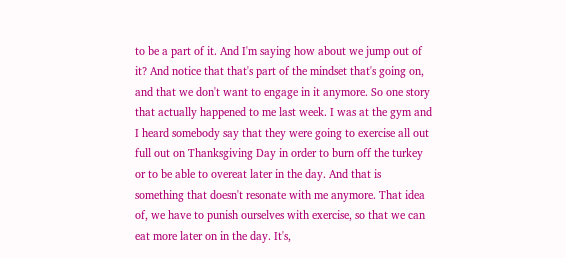to be a part of it. And I'm saying how about we jump out of it? And notice that that's part of the mindset that's going on, and that we don't want to engage in it anymore. So one story that actually happened to me last week. I was at the gym and I heard somebody say that they were going to exercise all out full out on Thanksgiving Day in order to burn off the turkey or to be able to overeat later in the day. And that is something that doesn't resonate with me anymore. That idea of, we have to punish ourselves with exercise, so that we can eat more later on in the day. It's,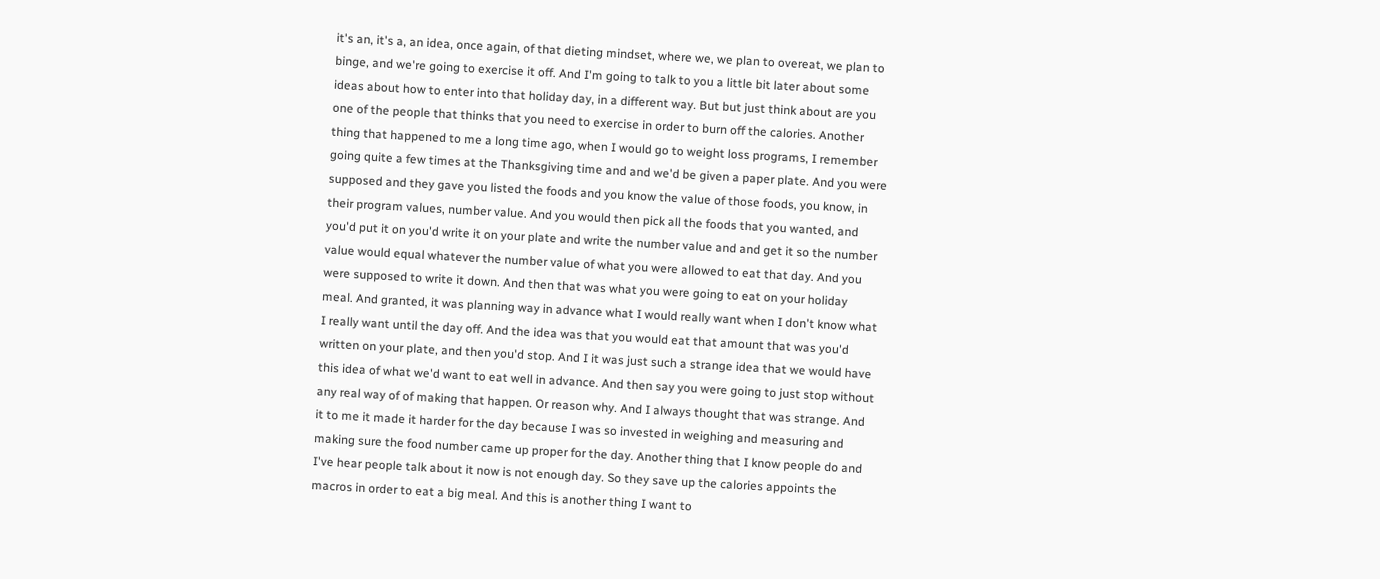it's an, it's a, an idea, once again, of that dieting mindset, where we, we plan to overeat, we plan to binge, and we're going to exercise it off. And I'm going to talk to you a little bit later about some ideas about how to enter into that holiday day, in a different way. But but just think about are you one of the people that thinks that you need to exercise in order to burn off the calories. Another thing that happened to me a long time ago, when I would go to weight loss programs, I remember going quite a few times at the Thanksgiving time and and we'd be given a paper plate. And you were supposed and they gave you listed the foods and you know the value of those foods, you know, in their program values, number value. And you would then pick all the foods that you wanted, and you'd put it on you'd write it on your plate and write the number value and and get it so the number value would equal whatever the number value of what you were allowed to eat that day. And you were supposed to write it down. And then that was what you were going to eat on your holiday meal. And granted, it was planning way in advance what I would really want when I don't know what I really want until the day off. And the idea was that you would eat that amount that was you'd written on your plate, and then you'd stop. And I it was just such a strange idea that we would have this idea of what we'd want to eat well in advance. And then say you were going to just stop without any real way of of making that happen. Or reason why. And I always thought that was strange. And it to me it made it harder for the day because I was so invested in weighing and measuring and making sure the food number came up proper for the day. Another thing that I know people do and I've hear people talk about it now is not enough day. So they save up the calories appoints the macros in order to eat a big meal. And this is another thing I want to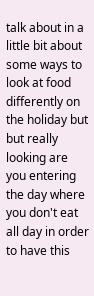talk about in a little bit about some ways to look at food differently on the holiday but but really looking are you entering the day where you don't eat all day in order to have this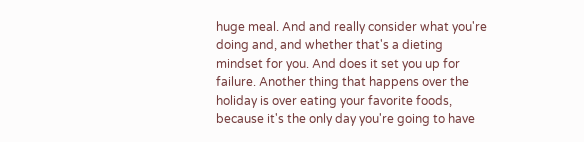huge meal. And and really consider what you're doing and, and whether that's a dieting mindset for you. And does it set you up for failure. Another thing that happens over the holiday is over eating your favorite foods, because it's the only day you're going to have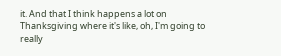it. And that I think happens a lot on Thanksgiving where it's like, oh, I'm going to really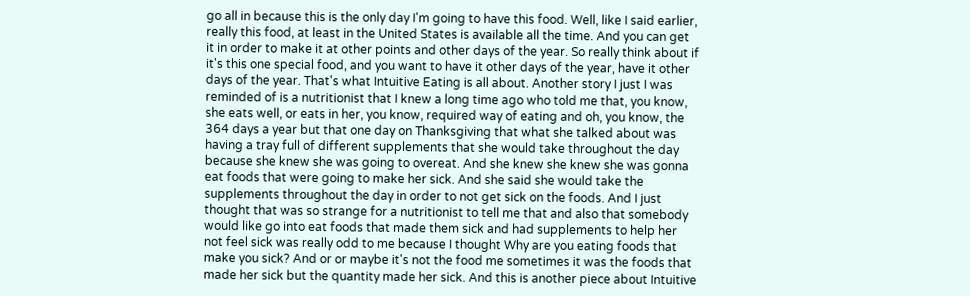go all in because this is the only day I'm going to have this food. Well, like I said earlier, really this food, at least in the United States is available all the time. And you can get it in order to make it at other points and other days of the year. So really think about if it's this one special food, and you want to have it other days of the year, have it other days of the year. That's what Intuitive Eating is all about. Another story I just I was reminded of is a nutritionist that I knew a long time ago who told me that, you know, she eats well, or eats in her, you know, required way of eating and oh, you know, the 364 days a year but that one day on Thanksgiving that what she talked about was having a tray full of different supplements that she would take throughout the day because she knew she was going to overeat. And she knew she knew she was gonna eat foods that were going to make her sick. And she said she would take the supplements throughout the day in order to not get sick on the foods. And I just thought that was so strange for a nutritionist to tell me that and also that somebody would like go into eat foods that made them sick and had supplements to help her not feel sick was really odd to me because I thought Why are you eating foods that make you sick? And or or maybe it's not the food me sometimes it was the foods that made her sick but the quantity made her sick. And this is another piece about Intuitive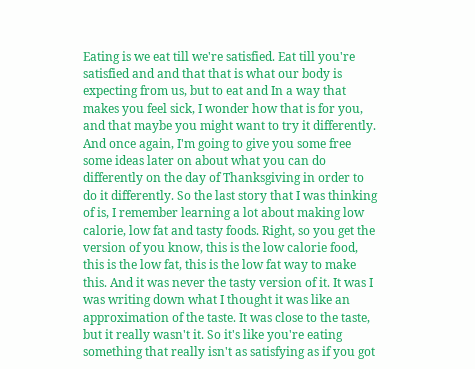Eating is we eat till we're satisfied. Eat till you're satisfied and and that that is what our body is expecting from us, but to eat and In a way that makes you feel sick, I wonder how that is for you, and that maybe you might want to try it differently. And once again, I'm going to give you some free some ideas later on about what you can do differently on the day of Thanksgiving in order to do it differently. So the last story that I was thinking of is, I remember learning a lot about making low calorie, low fat and tasty foods. Right, so you get the version of you know, this is the low calorie food, this is the low fat, this is the low fat way to make this. And it was never the tasty version of it. It was I was writing down what I thought it was like an approximation of the taste. It was close to the taste, but it really wasn't it. So it's like you're eating something that really isn't as satisfying as if you got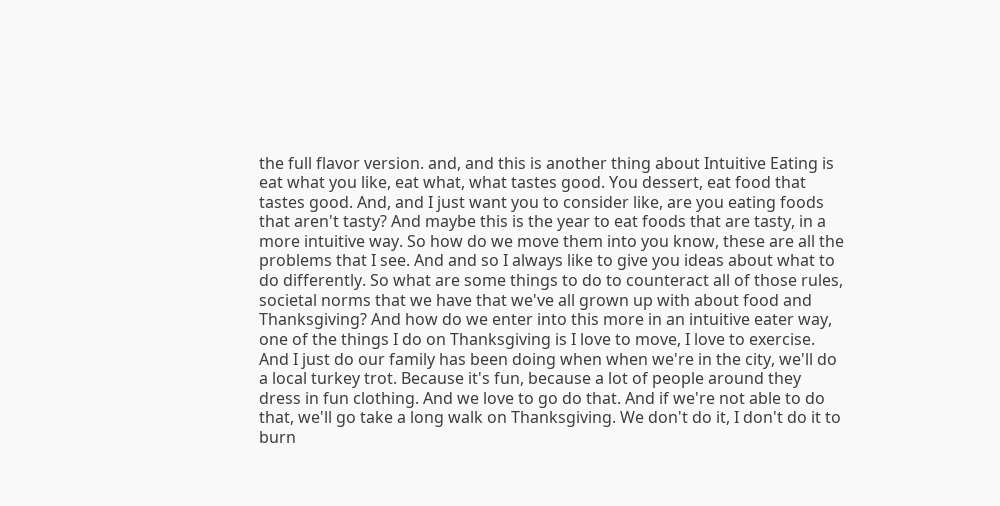the full flavor version. and, and this is another thing about Intuitive Eating is eat what you like, eat what, what tastes good. You dessert, eat food that tastes good. And, and I just want you to consider like, are you eating foods that aren't tasty? And maybe this is the year to eat foods that are tasty, in a more intuitive way. So how do we move them into you know, these are all the problems that I see. And and so I always like to give you ideas about what to do differently. So what are some things to do to counteract all of those rules, societal norms that we have that we've all grown up with about food and Thanksgiving? And how do we enter into this more in an intuitive eater way, one of the things I do on Thanksgiving is I love to move, I love to exercise. And I just do our family has been doing when when we're in the city, we'll do a local turkey trot. Because it's fun, because a lot of people around they dress in fun clothing. And we love to go do that. And if we're not able to do that, we'll go take a long walk on Thanksgiving. We don't do it, I don't do it to burn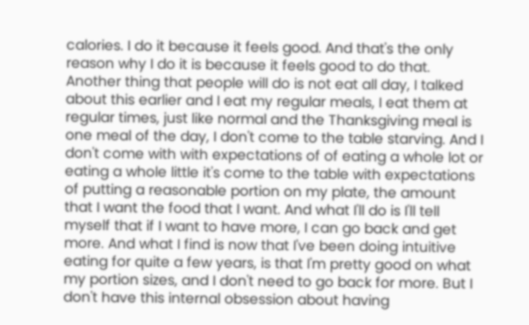calories. I do it because it feels good. And that's the only reason why I do it is because it feels good to do that. Another thing that people will do is not eat all day, I talked about this earlier and I eat my regular meals, I eat them at regular times, just like normal and the Thanksgiving meal is one meal of the day, I don't come to the table starving. And I don't come with with expectations of of eating a whole lot or eating a whole little it's come to the table with expectations of putting a reasonable portion on my plate, the amount that I want the food that I want. And what I'll do is I'll tell myself that if I want to have more, I can go back and get more. And what I find is now that I've been doing intuitive eating for quite a few years, is that I'm pretty good on what my portion sizes, and I don't need to go back for more. But I don't have this internal obsession about having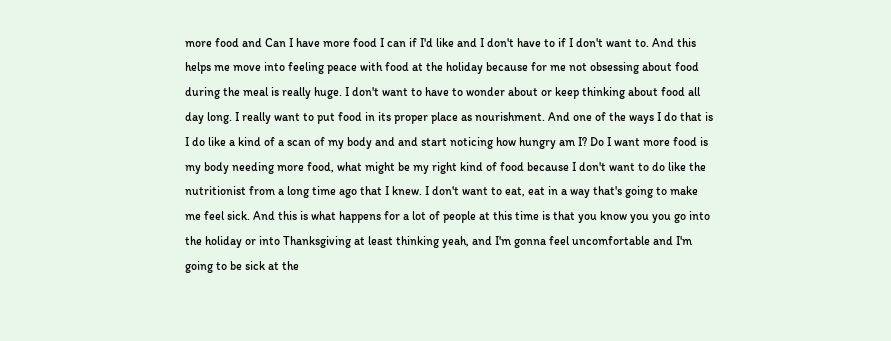more food and Can I have more food I can if I'd like and I don't have to if I don't want to. And this helps me move into feeling peace with food at the holiday because for me not obsessing about food during the meal is really huge. I don't want to have to wonder about or keep thinking about food all day long. I really want to put food in its proper place as nourishment. And one of the ways I do that is I do like a kind of a scan of my body and and start noticing how hungry am I? Do I want more food is my body needing more food, what might be my right kind of food because I don't want to do like the nutritionist from a long time ago that I knew. I don't want to eat, eat in a way that's going to make me feel sick. And this is what happens for a lot of people at this time is that you know you you go into the holiday or into Thanksgiving at least thinking yeah, and I'm gonna feel uncomfortable and I'm going to be sick at the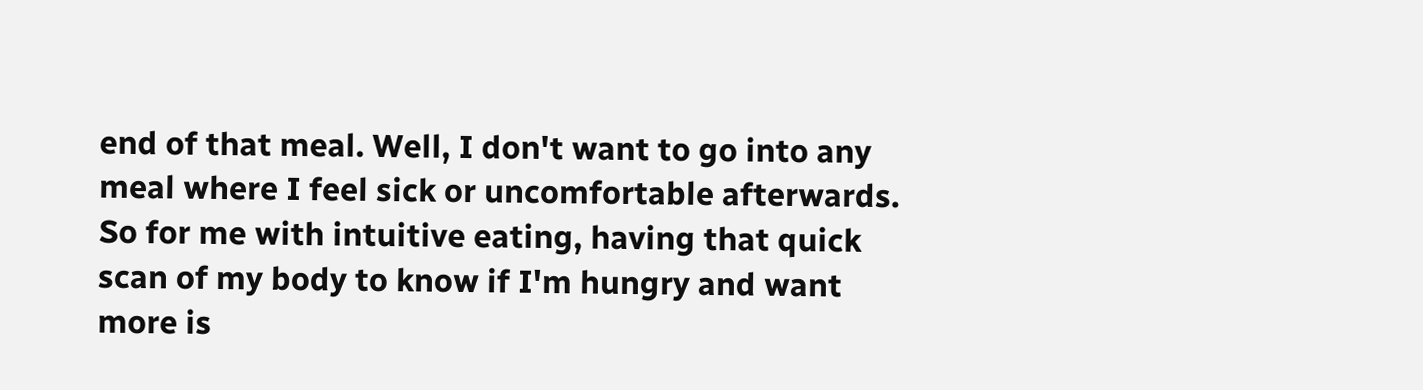end of that meal. Well, I don't want to go into any meal where I feel sick or uncomfortable afterwards. So for me with intuitive eating, having that quick scan of my body to know if I'm hungry and want more is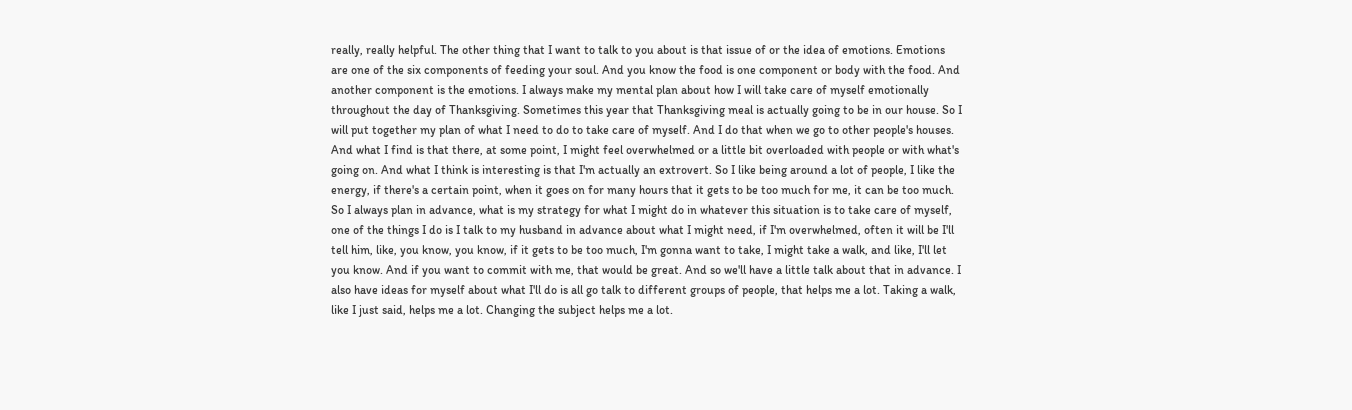really, really helpful. The other thing that I want to talk to you about is that issue of or the idea of emotions. Emotions are one of the six components of feeding your soul. And you know the food is one component or body with the food. And another component is the emotions. I always make my mental plan about how I will take care of myself emotionally throughout the day of Thanksgiving. Sometimes this year that Thanksgiving meal is actually going to be in our house. So I will put together my plan of what I need to do to take care of myself. And I do that when we go to other people's houses. And what I find is that there, at some point, I might feel overwhelmed or a little bit overloaded with people or with what's going on. And what I think is interesting is that I'm actually an extrovert. So I like being around a lot of people, I like the energy, if there's a certain point, when it goes on for many hours that it gets to be too much for me, it can be too much. So I always plan in advance, what is my strategy for what I might do in whatever this situation is to take care of myself, one of the things I do is I talk to my husband in advance about what I might need, if I'm overwhelmed, often it will be I'll tell him, like, you know, you know, if it gets to be too much, I'm gonna want to take, I might take a walk, and like, I'll let you know. And if you want to commit with me, that would be great. And so we'll have a little talk about that in advance. I also have ideas for myself about what I'll do is all go talk to different groups of people, that helps me a lot. Taking a walk, like I just said, helps me a lot. Changing the subject helps me a lot.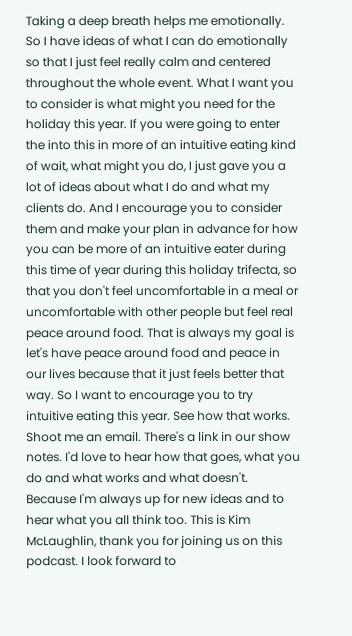Taking a deep breath helps me emotionally. So I have ideas of what I can do emotionally so that I just feel really calm and centered throughout the whole event. What I want you to consider is what might you need for the holiday this year. If you were going to enter the into this in more of an intuitive eating kind of wait, what might you do, I just gave you a lot of ideas about what I do and what my clients do. And I encourage you to consider them and make your plan in advance for how you can be more of an intuitive eater during this time of year during this holiday trifecta, so that you don't feel uncomfortable in a meal or uncomfortable with other people but feel real peace around food. That is always my goal is let's have peace around food and peace in our lives because that it just feels better that way. So I want to encourage you to try intuitive eating this year. See how that works. Shoot me an email. There's a link in our show notes. I'd love to hear how that goes, what you do and what works and what doesn't. Because I'm always up for new ideas and to hear what you all think too. This is Kim McLaughlin, thank you for joining us on this podcast. I look forward to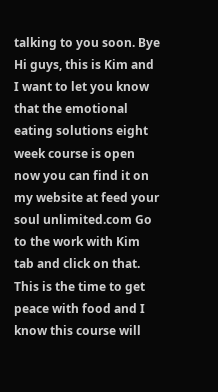talking to you soon. Bye Hi guys, this is Kim and I want to let you know that the emotional eating solutions eight week course is open now you can find it on my website at feed your soul unlimited.com Go to the work with Kim tab and click on that. This is the time to get peace with food and I know this course will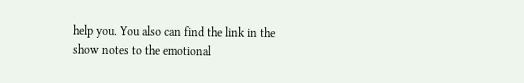help you. You also can find the link in the show notes to the emotional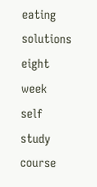eating solutions eight week self study course